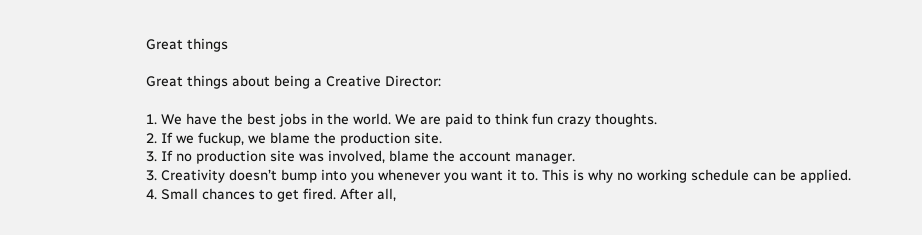Great things

Great things about being a Creative Director:

1. We have the best jobs in the world. We are paid to think fun crazy thoughts.
2. If we fuckup, we blame the production site.
3. If no production site was involved, blame the account manager.
3. Creativity doesn’t bump into you whenever you want it to. This is why no working schedule can be applied.
4. Small chances to get fired. After all,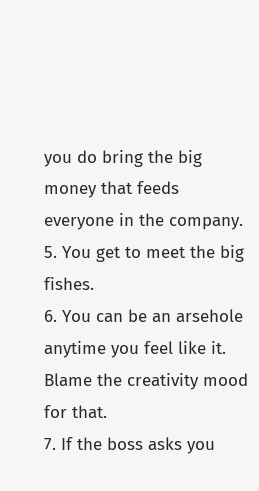you do bring the big money that feeds everyone in the company.
5. You get to meet the big fishes.
6. You can be an arsehole anytime you feel like it. Blame the creativity mood for that.
7. If the boss asks you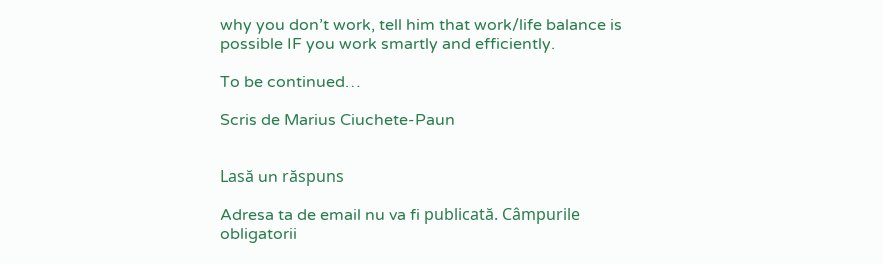why you don’t work, tell him that work/life balance is possible IF you work smartly and efficiently.

To be continued…

Scris de Marius Ciuchete-Paun


Lasă un răspuns

Adresa ta de email nu va fi publicată. Câmpurile obligatorii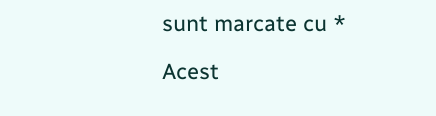sunt marcate cu *

Acest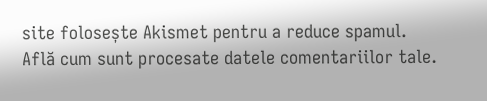site folosește Akismet pentru a reduce spamul. Află cum sunt procesate datele comentariilor tale.